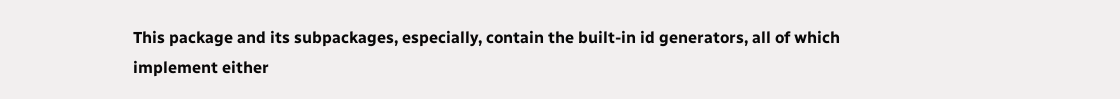This package and its subpackages, especially, contain the built-in id generators, all of which implement either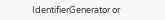IdentifierGenerator or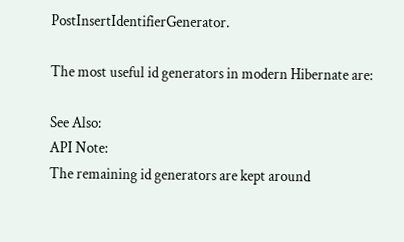PostInsertIdentifierGenerator.

The most useful id generators in modern Hibernate are:

See Also:
API Note:
The remaining id generators are kept around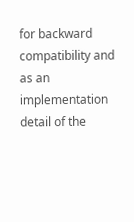for backward compatibility and as an implementation detail of the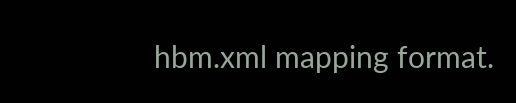hbm.xml mapping format.